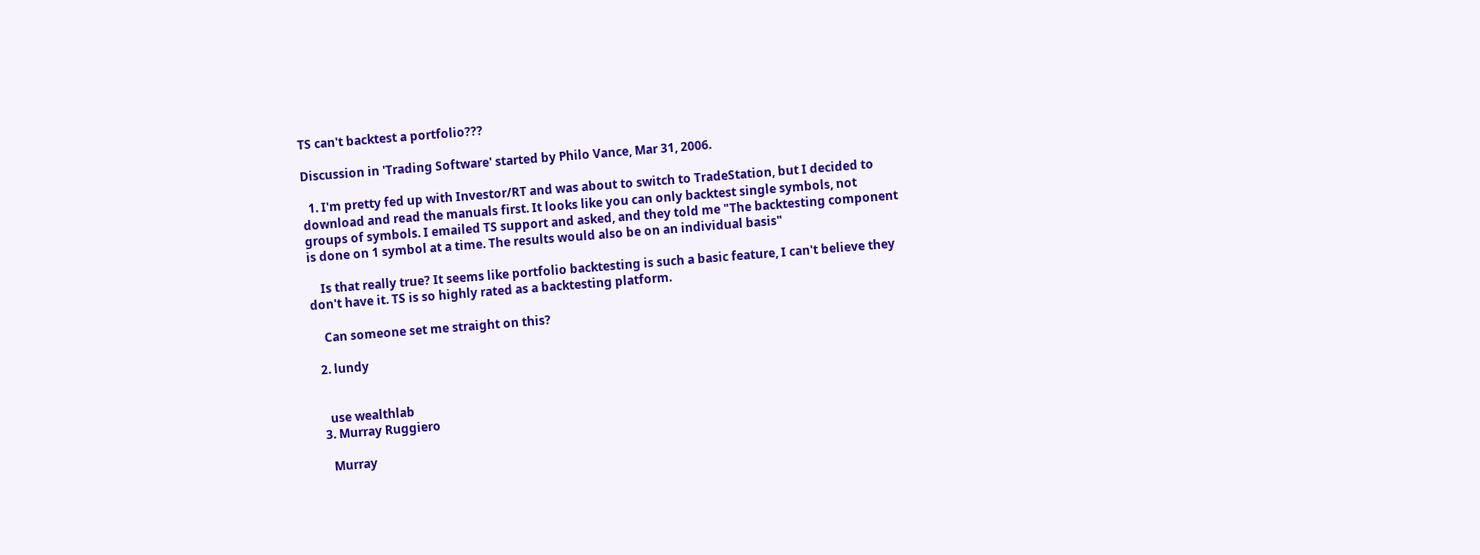TS can't backtest a portfolio???

Discussion in 'Trading Software' started by Philo Vance, Mar 31, 2006.

  1. I'm pretty fed up with Investor/RT and was about to switch to TradeStation, but I decided to download and read the manuals first. It looks like you can only backtest single symbols, not groups of symbols. I emailed TS support and asked, and they told me "The backtesting component is done on 1 symbol at a time. The results would also be on an individual basis"

    Is that really true? It seems like portfolio backtesting is such a basic feature, I can't believe they don't have it. TS is so highly rated as a backtesting platform.

    Can someone set me straight on this?

  2. lundy


    use wealthlab
  3. Murray Ruggiero

    Murray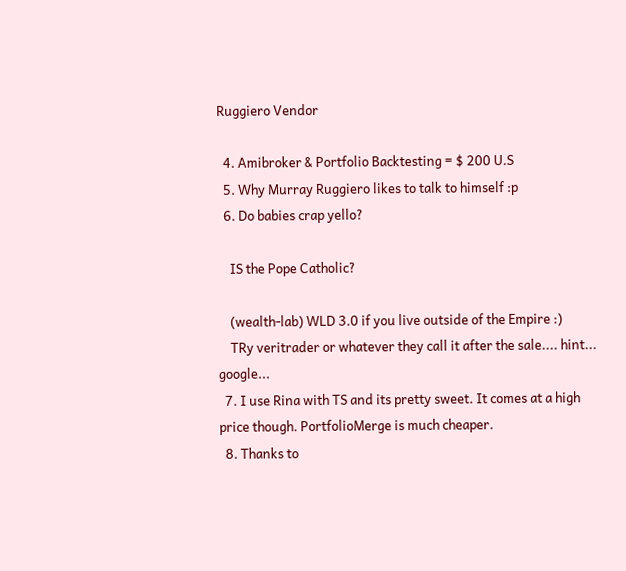Ruggiero Vendor

  4. Amibroker & Portfolio Backtesting = $ 200 U.S
  5. Why Murray Ruggiero likes to talk to himself :p
  6. Do babies crap yello?

    IS the Pope Catholic?

    (wealth-lab) WLD 3.0 if you live outside of the Empire :)
    TRy veritrader or whatever they call it after the sale.... hint... google...
  7. I use Rina with TS and its pretty sweet. It comes at a high price though. PortfolioMerge is much cheaper.
  8. Thanks to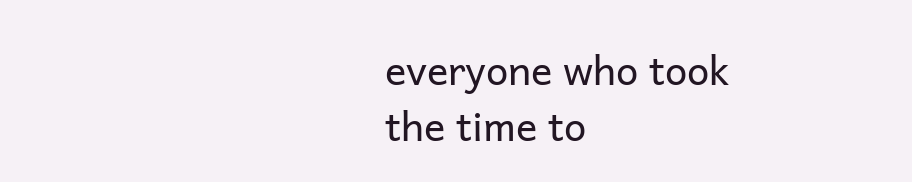everyone who took the time to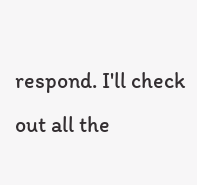respond. I'll check out all the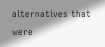alternatives that were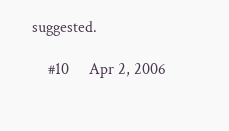suggested.

    #10     Apr 2, 2006